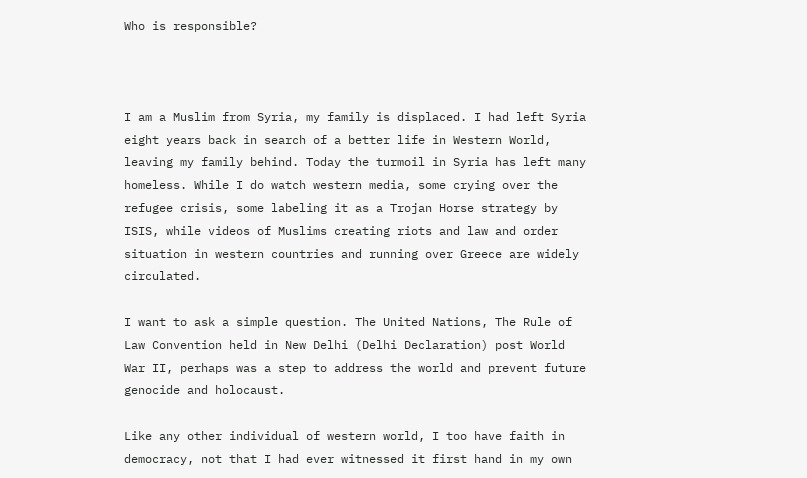Who is responsible?



I am a Muslim from Syria, my family is displaced. I had left Syria eight years back in search of a better life in Western World, leaving my family behind. Today the turmoil in Syria has left many homeless. While I do watch western media, some crying over the refugee crisis, some labeling it as a Trojan Horse strategy by ISIS, while videos of Muslims creating riots and law and order situation in western countries and running over Greece are widely circulated.

I want to ask a simple question. The United Nations, The Rule of Law Convention held in New Delhi (Delhi Declaration) post World War II, perhaps was a step to address the world and prevent future genocide and holocaust.

Like any other individual of western world, I too have faith in democracy, not that I had ever witnessed it first hand in my own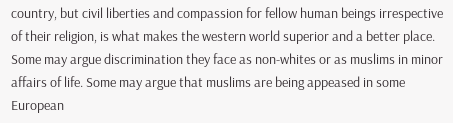country, but civil liberties and compassion for fellow human beings irrespective of their religion, is what makes the western world superior and a better place. Some may argue discrimination they face as non-whites or as muslims in minor affairs of life. Some may argue that muslims are being appeased in some European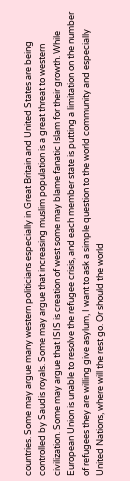countries. Some may argue many western politicians especially in Great Britain and United States are being controlled by Saudis royals. Some may argue that increasing muslim population is a great threat to western civilization. Some may argue that ISIS is creation of west some may blame fanatic Islam for their growth. While European Union is unable to resolve the refugee crisis, and each member state is putting a limitation on the number of refugees they are willing give asylum, I want to ask a simple question to the world community and especially United Nations, where will the rest go. Or should the world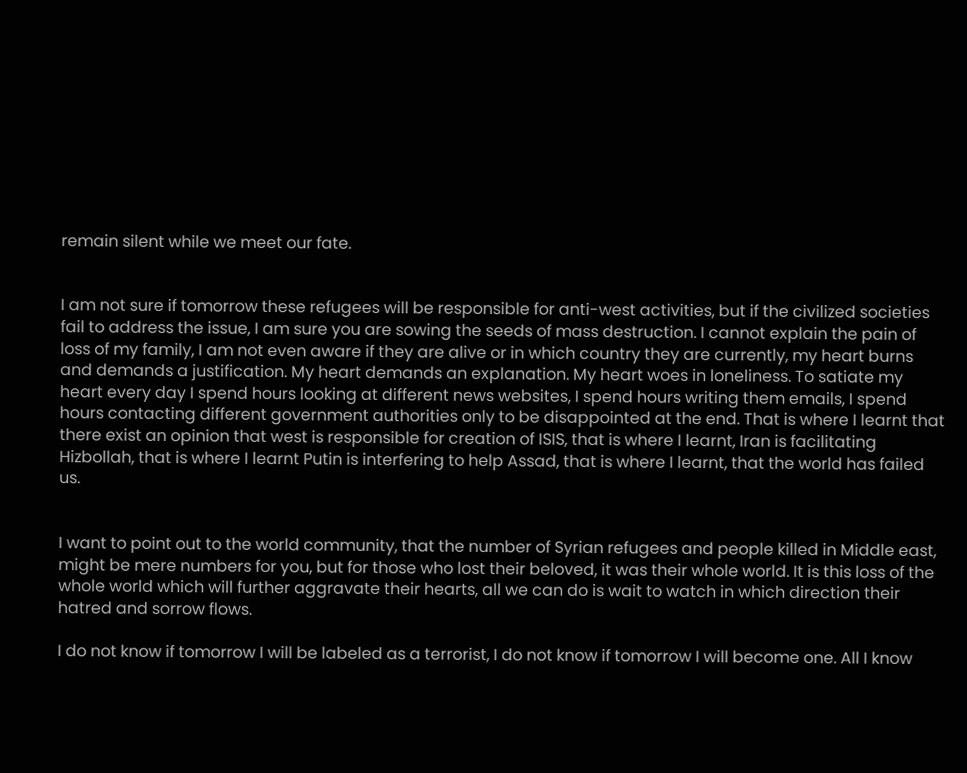remain silent while we meet our fate.


I am not sure if tomorrow these refugees will be responsible for anti-west activities, but if the civilized societies fail to address the issue, I am sure you are sowing the seeds of mass destruction. I cannot explain the pain of loss of my family, I am not even aware if they are alive or in which country they are currently, my heart burns and demands a justification. My heart demands an explanation. My heart woes in loneliness. To satiate my heart every day I spend hours looking at different news websites, I spend hours writing them emails, I spend hours contacting different government authorities only to be disappointed at the end. That is where I learnt that there exist an opinion that west is responsible for creation of ISIS, that is where I learnt, Iran is facilitating Hizbollah, that is where I learnt Putin is interfering to help Assad, that is where I learnt, that the world has failed us.


I want to point out to the world community, that the number of Syrian refugees and people killed in Middle east, might be mere numbers for you, but for those who lost their beloved, it was their whole world. It is this loss of the whole world which will further aggravate their hearts, all we can do is wait to watch in which direction their hatred and sorrow flows.

I do not know if tomorrow I will be labeled as a terrorist, I do not know if tomorrow I will become one. All I know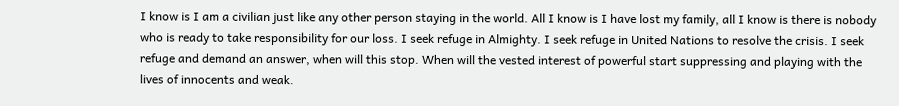I know is I am a civilian just like any other person staying in the world. All I know is I have lost my family, all I know is there is nobody who is ready to take responsibility for our loss. I seek refuge in Almighty. I seek refuge in United Nations to resolve the crisis. I seek refuge and demand an answer, when will this stop. When will the vested interest of powerful start suppressing and playing with the lives of innocents and weak.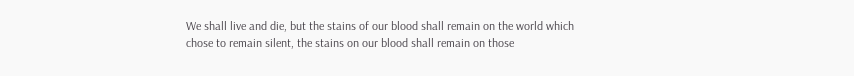We shall live and die, but the stains of our blood shall remain on the world which chose to remain silent, the stains on our blood shall remain on those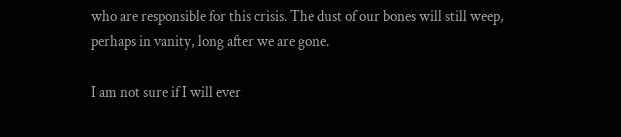who are responsible for this crisis. The dust of our bones will still weep, perhaps in vanity, long after we are gone.

I am not sure if I will ever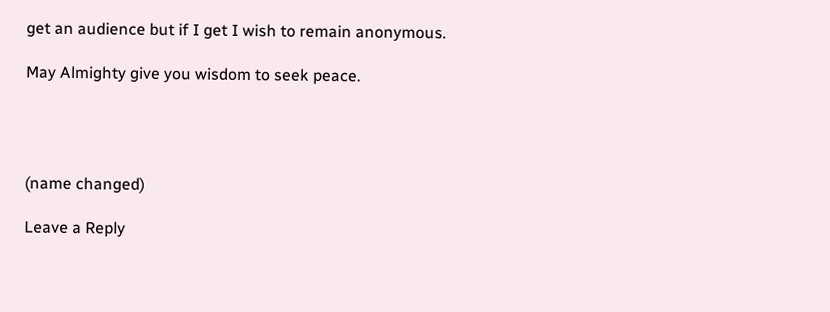get an audience but if I get I wish to remain anonymous.

May Almighty give you wisdom to seek peace.




(name changed)

Leave a Reply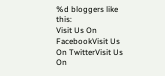%d bloggers like this:
Visit Us On FacebookVisit Us On TwitterVisit Us On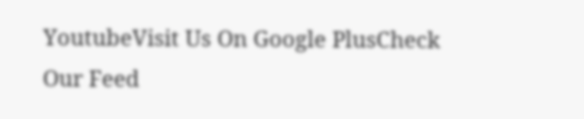YoutubeVisit Us On Google PlusCheck Our Feed